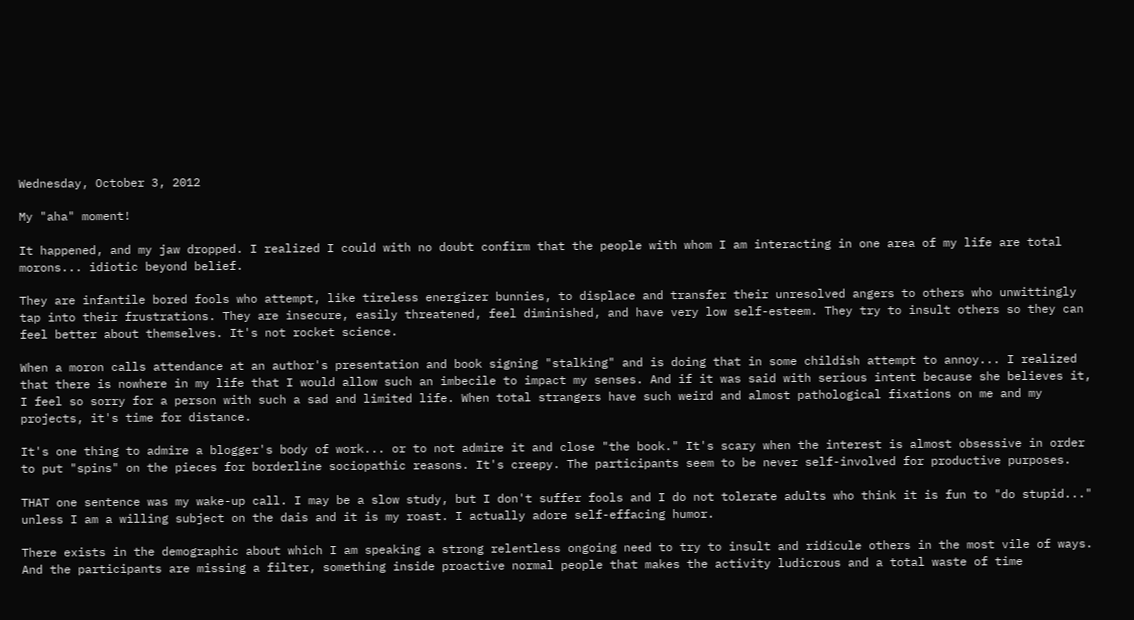Wednesday, October 3, 2012

My "aha" moment!

It happened, and my jaw dropped. I realized I could with no doubt confirm that the people with whom I am interacting in one area of my life are total morons... idiotic beyond belief.

They are infantile bored fools who attempt, like tireless energizer bunnies, to displace and transfer their unresolved angers to others who unwittingly tap into their frustrations. They are insecure, easily threatened, feel diminished, and have very low self-esteem. They try to insult others so they can feel better about themselves. It's not rocket science.

When a moron calls attendance at an author's presentation and book signing "stalking" and is doing that in some childish attempt to annoy... I realized that there is nowhere in my life that I would allow such an imbecile to impact my senses. And if it was said with serious intent because she believes it, I feel so sorry for a person with such a sad and limited life. When total strangers have such weird and almost pathological fixations on me and my projects, it's time for distance.

It's one thing to admire a blogger's body of work... or to not admire it and close "the book." It's scary when the interest is almost obsessive in order to put "spins" on the pieces for borderline sociopathic reasons. It's creepy. The participants seem to be never self-involved for productive purposes.

THAT one sentence was my wake-up call. I may be a slow study, but I don't suffer fools and I do not tolerate adults who think it is fun to "do stupid..." unless I am a willing subject on the dais and it is my roast. I actually adore self-effacing humor.

There exists in the demographic about which I am speaking a strong relentless ongoing need to try to insult and ridicule others in the most vile of ways. And the participants are missing a filter, something inside proactive normal people that makes the activity ludicrous and a total waste of time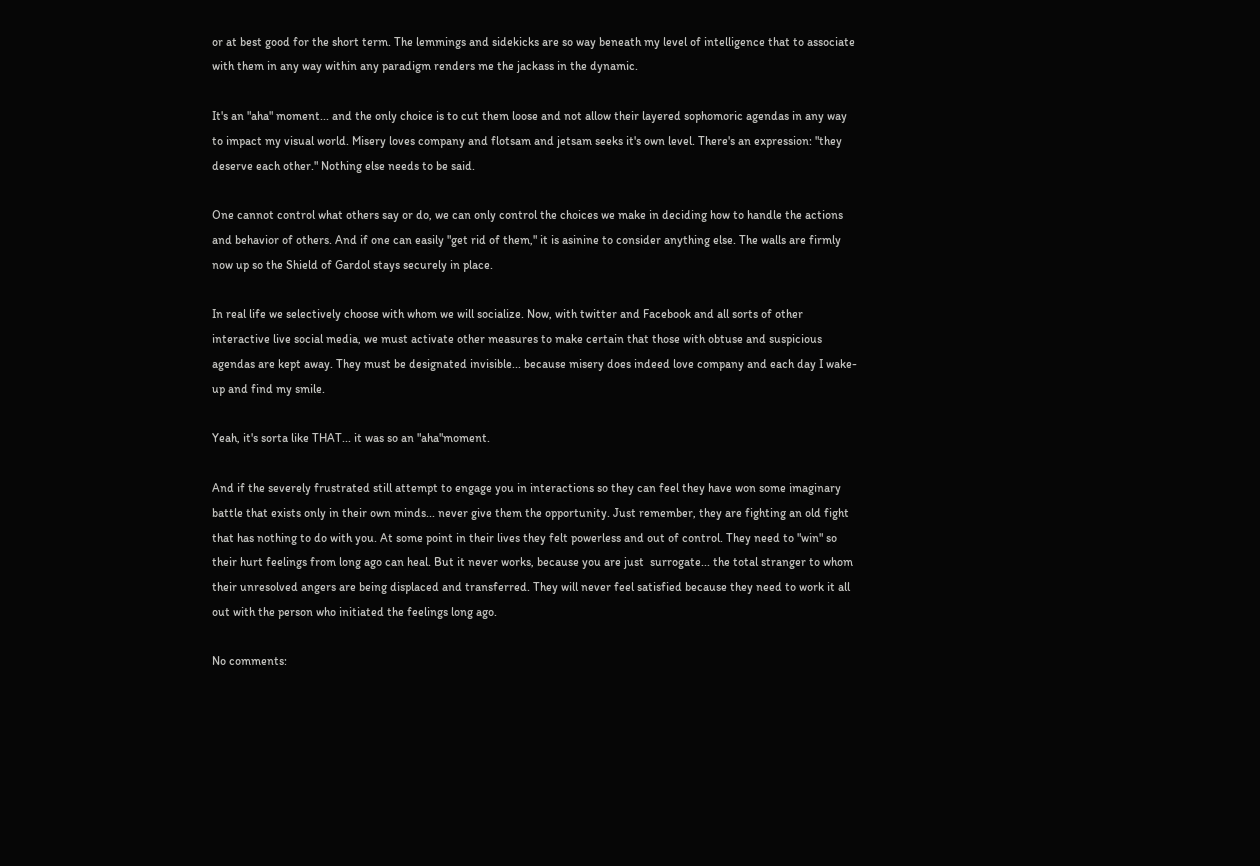or at best good for the short term. The lemmings and sidekicks are so way beneath my level of intelligence that to associate with them in any way within any paradigm renders me the jackass in the dynamic.

It's an "aha" moment... and the only choice is to cut them loose and not allow their layered sophomoric agendas in any way to impact my visual world. Misery loves company and flotsam and jetsam seeks it's own level. There's an expression: "they deserve each other." Nothing else needs to be said.

One cannot control what others say or do, we can only control the choices we make in deciding how to handle the actions and behavior of others. And if one can easily "get rid of them," it is asinine to consider anything else. The walls are firmly now up so the Shield of Gardol stays securely in place.

In real life we selectively choose with whom we will socialize. Now, with twitter and Facebook and all sorts of other interactive live social media, we must activate other measures to make certain that those with obtuse and suspicious agendas are kept away. They must be designated invisible... because misery does indeed love company and each day I wake-up and find my smile.

Yeah, it's sorta like THAT... it was so an "aha"moment.

And if the severely frustrated still attempt to engage you in interactions so they can feel they have won some imaginary battle that exists only in their own minds... never give them the opportunity. Just remember, they are fighting an old fight that has nothing to do with you. At some point in their lives they felt powerless and out of control. They need to "win" so their hurt feelings from long ago can heal. But it never works, because you are just  surrogate... the total stranger to whom their unresolved angers are being displaced and transferred. They will never feel satisfied because they need to work it all out with the person who initiated the feelings long ago.

No comments: